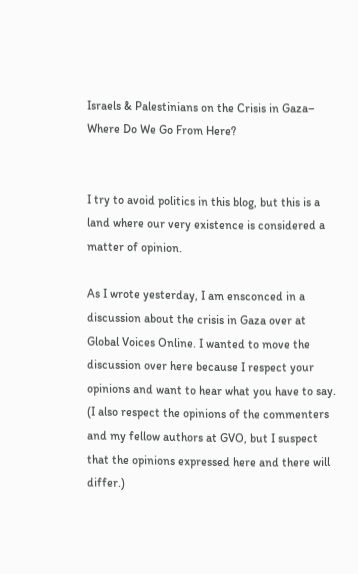Israels & Palestinians on the Crisis in Gaza– Where Do We Go From Here?


I try to avoid politics in this blog, but this is a land where our very existence is considered a matter of opinion.

As I wrote yesterday, I am ensconced in a discussion about the crisis in Gaza over at Global Voices Online. I wanted to move the discussion over here because I respect your opinions and want to hear what you have to say. (I also respect the opinions of the commenters and my fellow authors at GVO, but I suspect that the opinions expressed here and there will differ.)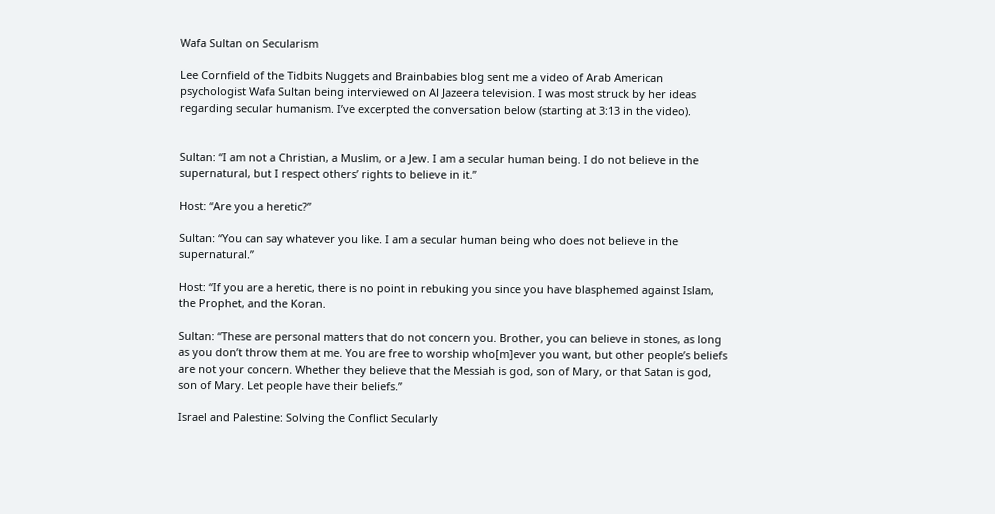Wafa Sultan on Secularism

Lee Cornfield of the Tidbits Nuggets and Brainbabies blog sent me a video of Arab American psychologist Wafa Sultan being interviewed on Al Jazeera television. I was most struck by her ideas regarding secular humanism. I’ve excerpted the conversation below (starting at 3:13 in the video).


Sultan: “I am not a Christian, a Muslim, or a Jew. I am a secular human being. I do not believe in the supernatural, but I respect others’ rights to believe in it.”

Host: “Are you a heretic?”

Sultan: “You can say whatever you like. I am a secular human being who does not believe in the supernatural.”

Host: “If you are a heretic, there is no point in rebuking you since you have blasphemed against Islam, the Prophet, and the Koran.

Sultan: “These are personal matters that do not concern you. Brother, you can believe in stones, as long as you don’t throw them at me. You are free to worship who[m]ever you want, but other people’s beliefs are not your concern. Whether they believe that the Messiah is god, son of Mary, or that Satan is god, son of Mary. Let people have their beliefs.”

Israel and Palestine: Solving the Conflict Secularly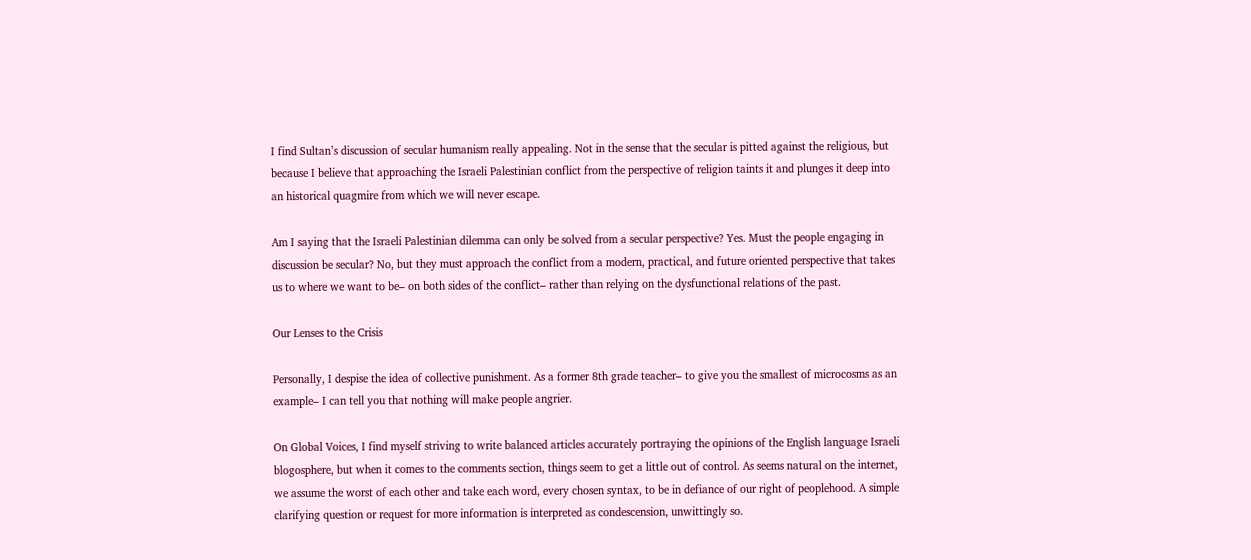I find Sultan’s discussion of secular humanism really appealing. Not in the sense that the secular is pitted against the religious, but because I believe that approaching the Israeli Palestinian conflict from the perspective of religion taints it and plunges it deep into an historical quagmire from which we will never escape.

Am I saying that the Israeli Palestinian dilemma can only be solved from a secular perspective? Yes. Must the people engaging in discussion be secular? No, but they must approach the conflict from a modern, practical, and future oriented perspective that takes us to where we want to be– on both sides of the conflict– rather than relying on the dysfunctional relations of the past.

Our Lenses to the Crisis

Personally, I despise the idea of collective punishment. As a former 8th grade teacher– to give you the smallest of microcosms as an example– I can tell you that nothing will make people angrier.

On Global Voices, I find myself striving to write balanced articles accurately portraying the opinions of the English language Israeli blogosphere, but when it comes to the comments section, things seem to get a little out of control. As seems natural on the internet, we assume the worst of each other and take each word, every chosen syntax, to be in defiance of our right of peoplehood. A simple clarifying question or request for more information is interpreted as condescension, unwittingly so.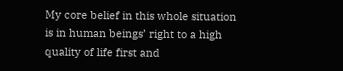My core belief in this whole situation is in human beings’ right to a high quality of life first and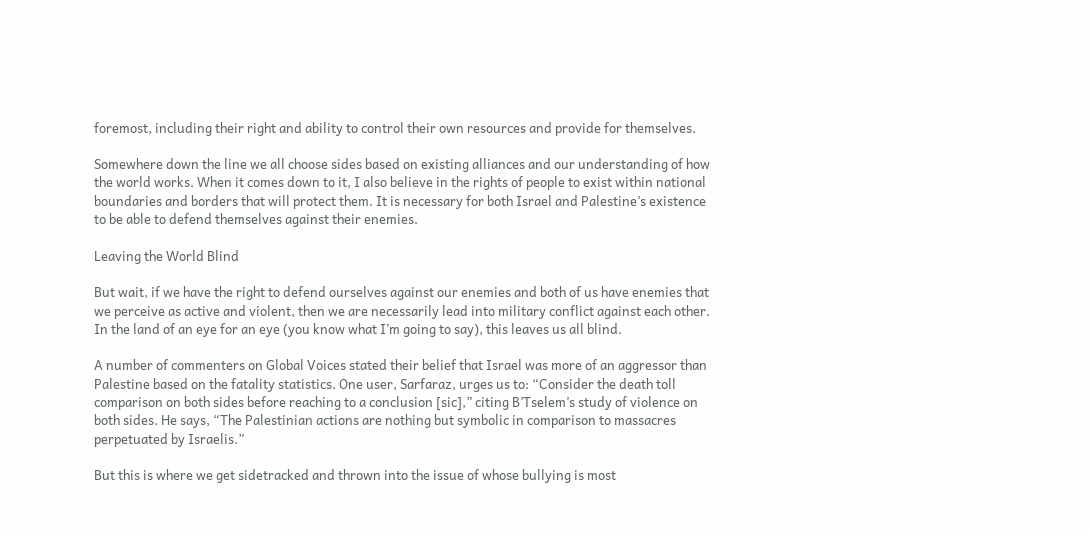foremost, including their right and ability to control their own resources and provide for themselves.

Somewhere down the line we all choose sides based on existing alliances and our understanding of how the world works. When it comes down to it, I also believe in the rights of people to exist within national boundaries and borders that will protect them. It is necessary for both Israel and Palestine’s existence to be able to defend themselves against their enemies.

Leaving the World Blind

But wait, if we have the right to defend ourselves against our enemies and both of us have enemies that we perceive as active and violent, then we are necessarily lead into military conflict against each other. In the land of an eye for an eye (you know what I’m going to say), this leaves us all blind.

A number of commenters on Global Voices stated their belief that Israel was more of an aggressor than Palestine based on the fatality statistics. One user, Sarfaraz, urges us to: “Consider the death toll comparison on both sides before reaching to a conclusion [sic],” citing B’Tselem’s study of violence on both sides. He says, “The Palestinian actions are nothing but symbolic in comparison to massacres perpetuated by Israelis.”

But this is where we get sidetracked and thrown into the issue of whose bullying is most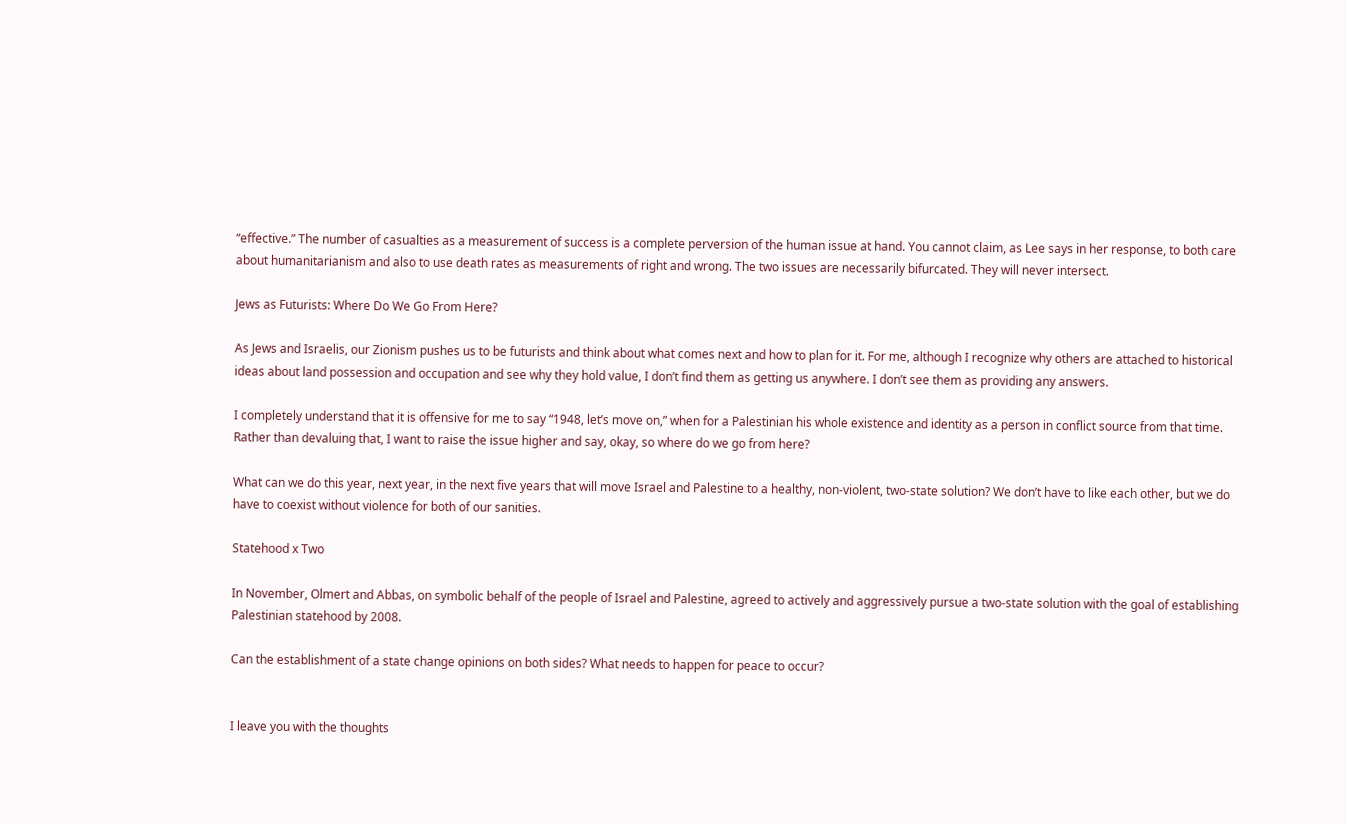“effective.” The number of casualties as a measurement of success is a complete perversion of the human issue at hand. You cannot claim, as Lee says in her response, to both care about humanitarianism and also to use death rates as measurements of right and wrong. The two issues are necessarily bifurcated. They will never intersect.

Jews as Futurists: Where Do We Go From Here?

As Jews and Israelis, our Zionism pushes us to be futurists and think about what comes next and how to plan for it. For me, although I recognize why others are attached to historical ideas about land possession and occupation and see why they hold value, I don’t find them as getting us anywhere. I don’t see them as providing any answers.

I completely understand that it is offensive for me to say “1948, let’s move on,” when for a Palestinian his whole existence and identity as a person in conflict source from that time. Rather than devaluing that, I want to raise the issue higher and say, okay, so where do we go from here?

What can we do this year, next year, in the next five years that will move Israel and Palestine to a healthy, non-violent, two-state solution? We don’t have to like each other, but we do have to coexist without violence for both of our sanities.

Statehood x Two

In November, Olmert and Abbas, on symbolic behalf of the people of Israel and Palestine, agreed to actively and aggressively pursue a two-state solution with the goal of establishing Palestinian statehood by 2008.

Can the establishment of a state change opinions on both sides? What needs to happen for peace to occur?


I leave you with the thoughts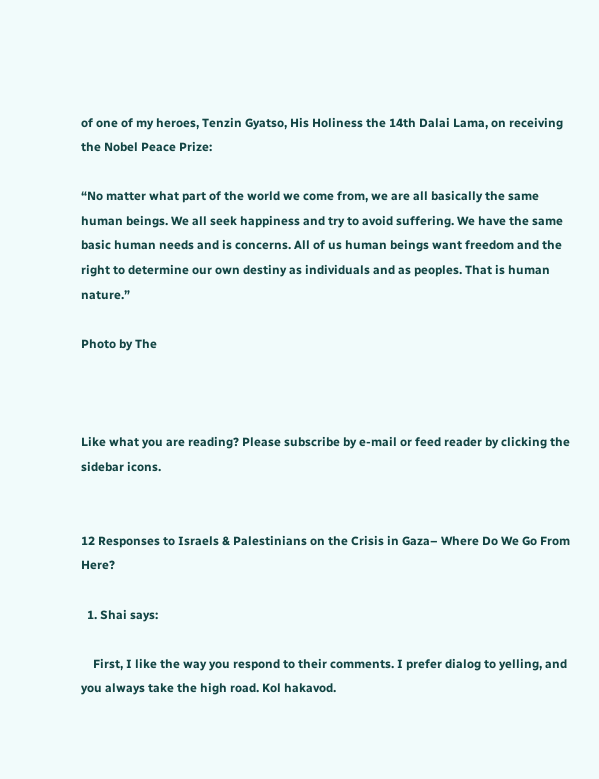of one of my heroes, Tenzin Gyatso, His Holiness the 14th Dalai Lama, on receiving the Nobel Peace Prize:

“No matter what part of the world we come from, we are all basically the same human beings. We all seek happiness and try to avoid suffering. We have the same basic human needs and is concerns. All of us human beings want freedom and the right to determine our own destiny as individuals and as peoples. That is human nature.”

Photo by The



Like what you are reading? Please subscribe by e-mail or feed reader by clicking the sidebar icons.


12 Responses to Israels & Palestinians on the Crisis in Gaza– Where Do We Go From Here?

  1. Shai says:

    First, I like the way you respond to their comments. I prefer dialog to yelling, and you always take the high road. Kol hakavod.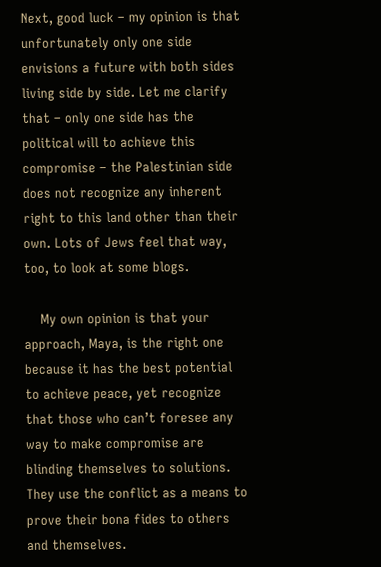Next, good luck – my opinion is that unfortunately only one side envisions a future with both sides living side by side. Let me clarify that – only one side has the political will to achieve this compromise – the Palestinian side does not recognize any inherent right to this land other than their own. Lots of Jews feel that way, too, to look at some blogs.

    My own opinion is that your approach, Maya, is the right one because it has the best potential to achieve peace, yet recognize that those who can’t foresee any way to make compromise are blinding themselves to solutions. They use the conflict as a means to prove their bona fides to others and themselves.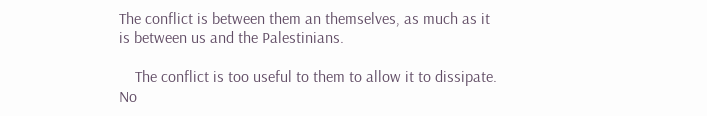The conflict is between them an themselves, as much as it is between us and the Palestinians.

    The conflict is too useful to them to allow it to dissipate. No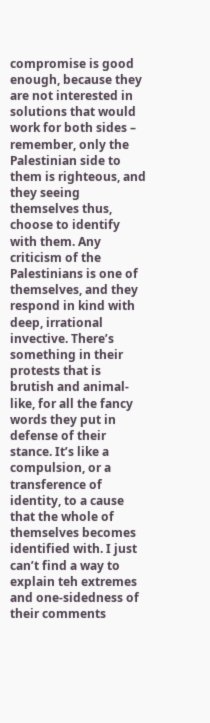compromise is good enough, because they are not interested in solutions that would work for both sides – remember, only the Palestinian side to them is righteous, and they seeing themselves thus, choose to identify with them. Any criticism of the Palestinians is one of themselves, and they respond in kind with deep, irrational invective. There’s something in their protests that is brutish and animal-like, for all the fancy words they put in defense of their stance. It’s like a compulsion, or a transference of identity, to a cause that the whole of themselves becomes identified with. I just can’t find a way to explain teh extremes and one-sidedness of their comments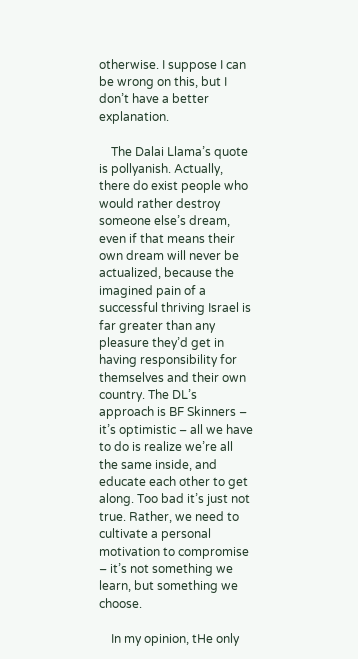otherwise. I suppose I can be wrong on this, but I don’t have a better explanation.

    The Dalai Llama’s quote is pollyanish. Actually, there do exist people who would rather destroy someone else’s dream, even if that means their own dream will never be actualized, because the imagined pain of a successful thriving Israel is far greater than any pleasure they’d get in having responsibility for themselves and their own country. The DL’s approach is BF Skinners – it’s optimistic – all we have to do is realize we’re all the same inside, and educate each other to get along. Too bad it’s just not true. Rather, we need to cultivate a personal motivation to compromise – it’s not something we learn, but something we choose.

    In my opinion, tHe only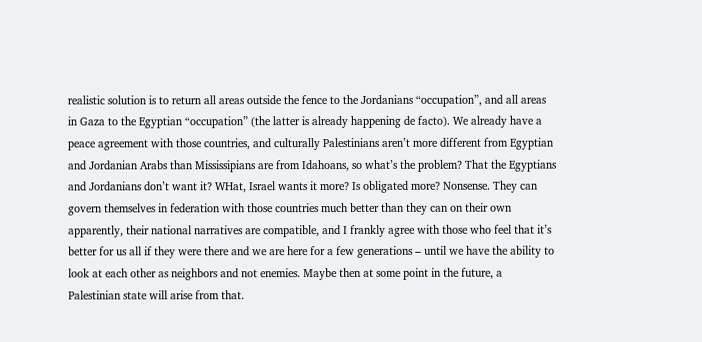realistic solution is to return all areas outside the fence to the Jordanians “occupation”, and all areas in Gaza to the Egyptian “occupation” (the latter is already happening de facto). We already have a peace agreement with those countries, and culturally Palestinians aren’t more different from Egyptian and Jordanian Arabs than Mississipians are from Idahoans, so what’s the problem? That the Egyptians and Jordanians don’t want it? WHat, Israel wants it more? Is obligated more? Nonsense. They can govern themselves in federation with those countries much better than they can on their own apparently, their national narratives are compatible, and I frankly agree with those who feel that it’s better for us all if they were there and we are here for a few generations – until we have the ability to look at each other as neighbors and not enemies. Maybe then at some point in the future, a Palestinian state will arise from that.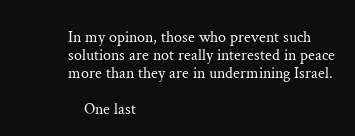In my opinon, those who prevent such solutions are not really interested in peace more than they are in undermining Israel.

    One last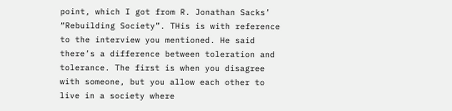point, which I got from R. Jonathan Sacks’ “Rebuilding Society”. THis is with reference to the interview you mentioned. He said there’s a difference between toleration and tolerance. The first is when you disagree with someone, but you allow each other to live in a society where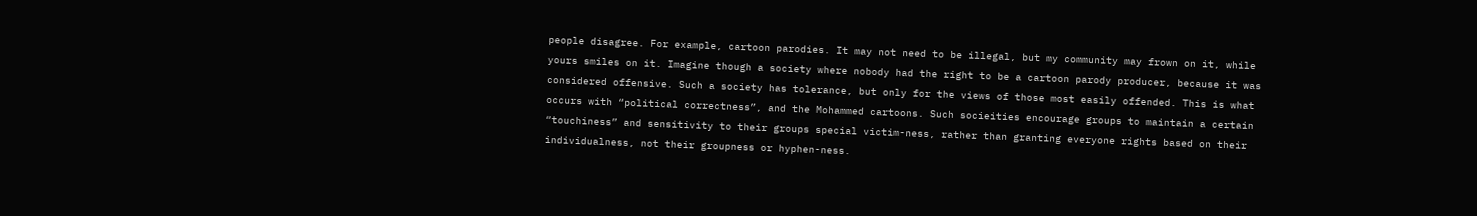people disagree. For example, cartoon parodies. It may not need to be illegal, but my community may frown on it, while yours smiles on it. Imagine though a society where nobody had the right to be a cartoon parody producer, because it was considered offensive. Such a society has tolerance, but only for the views of those most easily offended. This is what occurs with “political correctness”, and the Mohammed cartoons. Such socieities encourage groups to maintain a certain “touchiness” and sensitivity to their groups special victim-ness, rather than granting everyone rights based on their individualness, not their groupness or hyphen-ness.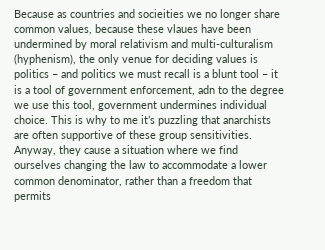Because as countries and socieities we no longer share common values, because these vlaues have been undermined by moral relativism and multi-culturalism (hyphenism), the only venue for deciding values is politics – and politics we must recall is a blunt tool – it is a tool of government enforcement, adn to the degree we use this tool, government undermines individual choice. This is why to me it’s puzzling that anarchists are often supportive of these group sensitivities. Anyway, they cause a situation where we find ourselves changing the law to accommodate a lower common denominator, rather than a freedom that permits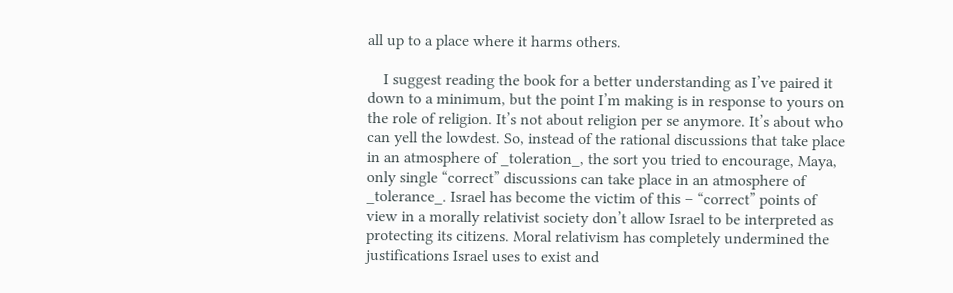all up to a place where it harms others.

    I suggest reading the book for a better understanding as I’ve paired it down to a minimum, but the point I’m making is in response to yours on the role of religion. It’s not about religion per se anymore. It’s about who can yell the lowdest. So, instead of the rational discussions that take place in an atmosphere of _toleration_, the sort you tried to encourage, Maya, only single “correct” discussions can take place in an atmosphere of _tolerance_. Israel has become the victim of this – “correct” points of view in a morally relativist society don’t allow Israel to be interpreted as protecting its citizens. Moral relativism has completely undermined the justifications Israel uses to exist and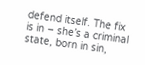defend itself. The fix is in – she’s a criminal state, born in sin,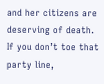and her citizens are deserving of death. If you don’t toe that party line,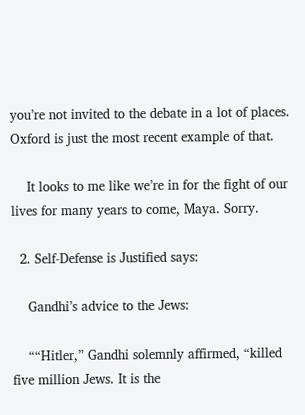you’re not invited to the debate in a lot of places. Oxford is just the most recent example of that.

    It looks to me like we’re in for the fight of our lives for many years to come, Maya. Sorry.

  2. Self-Defense is Justified says:

    Gandhi’s advice to the Jews:

    ““Hitler,” Gandhi solemnly affirmed, “killed five million Jews. It is the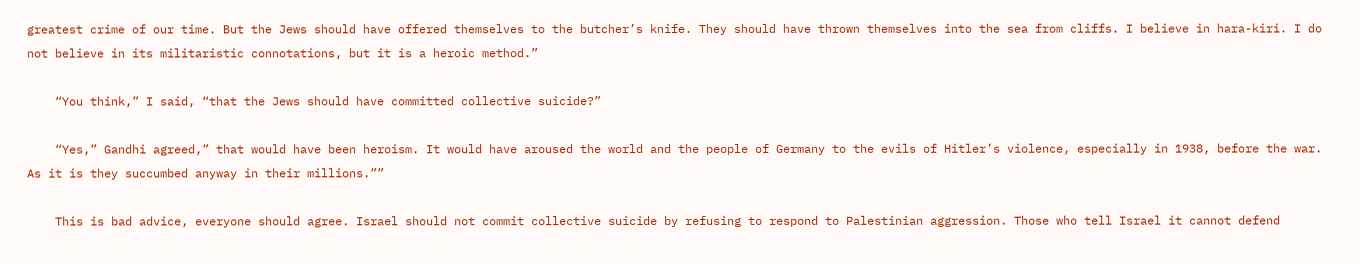greatest crime of our time. But the Jews should have offered themselves to the butcher’s knife. They should have thrown themselves into the sea from cliffs. I believe in hara-kiri. I do not believe in its militaristic connotations, but it is a heroic method.”

    “You think,” I said, “that the Jews should have committed collective suicide?”

    “Yes,” Gandhi agreed,” that would have been heroism. It would have aroused the world and the people of Germany to the evils of Hitler’s violence, especially in 1938, before the war. As it is they succumbed anyway in their millions.””

    This is bad advice, everyone should agree. Israel should not commit collective suicide by refusing to respond to Palestinian aggression. Those who tell Israel it cannot defend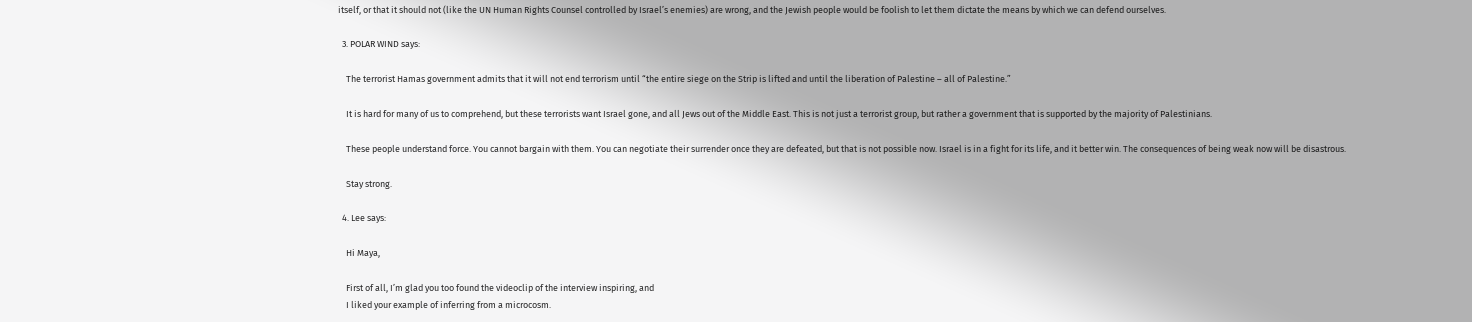itself, or that it should not (like the UN Human Rights Counsel controlled by Israel’s enemies) are wrong, and the Jewish people would be foolish to let them dictate the means by which we can defend ourselves.

  3. POLAR WIND says:

    The terrorist Hamas government admits that it will not end terrorism until “the entire siege on the Strip is lifted and until the liberation of Palestine – all of Palestine.”

    It is hard for many of us to comprehend, but these terrorists want Israel gone, and all Jews out of the Middle East. This is not just a terrorist group, but rather a government that is supported by the majority of Palestinians.

    These people understand force. You cannot bargain with them. You can negotiate their surrender once they are defeated, but that is not possible now. Israel is in a fight for its life, and it better win. The consequences of being weak now will be disastrous.

    Stay strong.

  4. Lee says:

    Hi Maya,

    First of all, I’m glad you too found the videoclip of the interview inspiring, and
    I liked your example of inferring from a microcosm.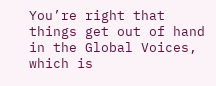You’re right that things get out of hand in the Global Voices, which is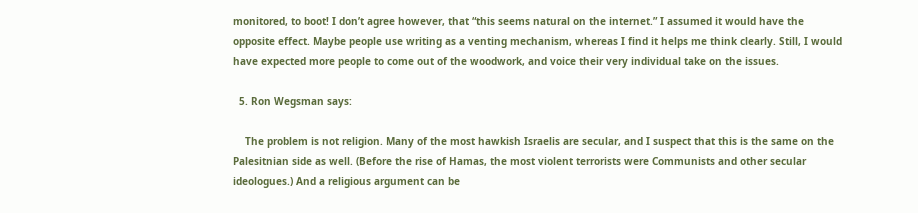monitored, to boot! I don’t agree however, that “this seems natural on the internet.” I assumed it would have the opposite effect. Maybe people use writing as a venting mechanism, whereas I find it helps me think clearly. Still, I would have expected more people to come out of the woodwork, and voice their very individual take on the issues.

  5. Ron Wegsman says:

    The problem is not religion. Many of the most hawkish Israelis are secular, and I suspect that this is the same on the Palesitnian side as well. (Before the rise of Hamas, the most violent terrorists were Communists and other secular ideologues.) And a religious argument can be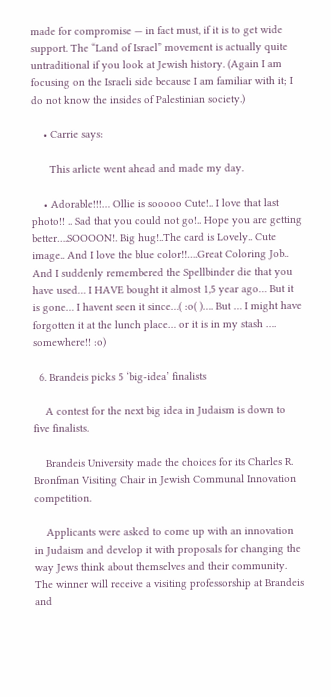made for compromise — in fact must, if it is to get wide support. The “Land of Israel” movement is actually quite untraditional if you look at Jewish history. (Again I am focusing on the Israeli side because I am familiar with it; I do not know the insides of Palestinian society.)

    • Carrie says:

      This arlicte went ahead and made my day.

    • Adorable!!!… Ollie is sooooo Cute!.. I love that last photo!! .. Sad that you could not go!.. Hope you are getting better….SOOOON!. Big hug!..The card is Lovely.. Cute image.. And I love the blue color!!….Great Coloring Job.. And I suddenly remembered the Spellbinder die that you have used… I HAVE bought it almost 1,5 year ago… But it is gone… I havent seen it since…( :o( )…. But … I might have forgotten it at the lunch place… or it is in my stash …. somewhere!! :o)

  6. Brandeis picks 5 ‘big-idea’ finalists

    A contest for the next big idea in Judaism is down to five finalists.

    Brandeis University made the choices for its Charles R. Bronfman Visiting Chair in Jewish Communal Innovation competition.

    Applicants were asked to come up with an innovation in Judaism and develop it with proposals for changing the way Jews think about themselves and their community. The winner will receive a visiting professorship at Brandeis and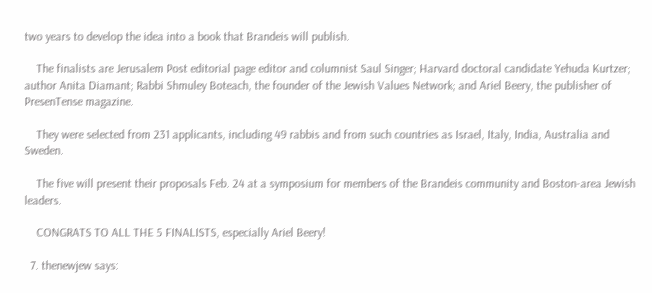two years to develop the idea into a book that Brandeis will publish.

    The finalists are Jerusalem Post editorial page editor and columnist Saul Singer; Harvard doctoral candidate Yehuda Kurtzer; author Anita Diamant; Rabbi Shmuley Boteach, the founder of the Jewish Values Network; and Ariel Beery, the publisher of PresenTense magazine.

    They were selected from 231 applicants, including 49 rabbis and from such countries as Israel, Italy, India, Australia and Sweden.

    The five will present their proposals Feb. 24 at a symposium for members of the Brandeis community and Boston-area Jewish leaders.

    CONGRATS TO ALL THE 5 FINALISTS, especially Ariel Beery!

  7. thenewjew says: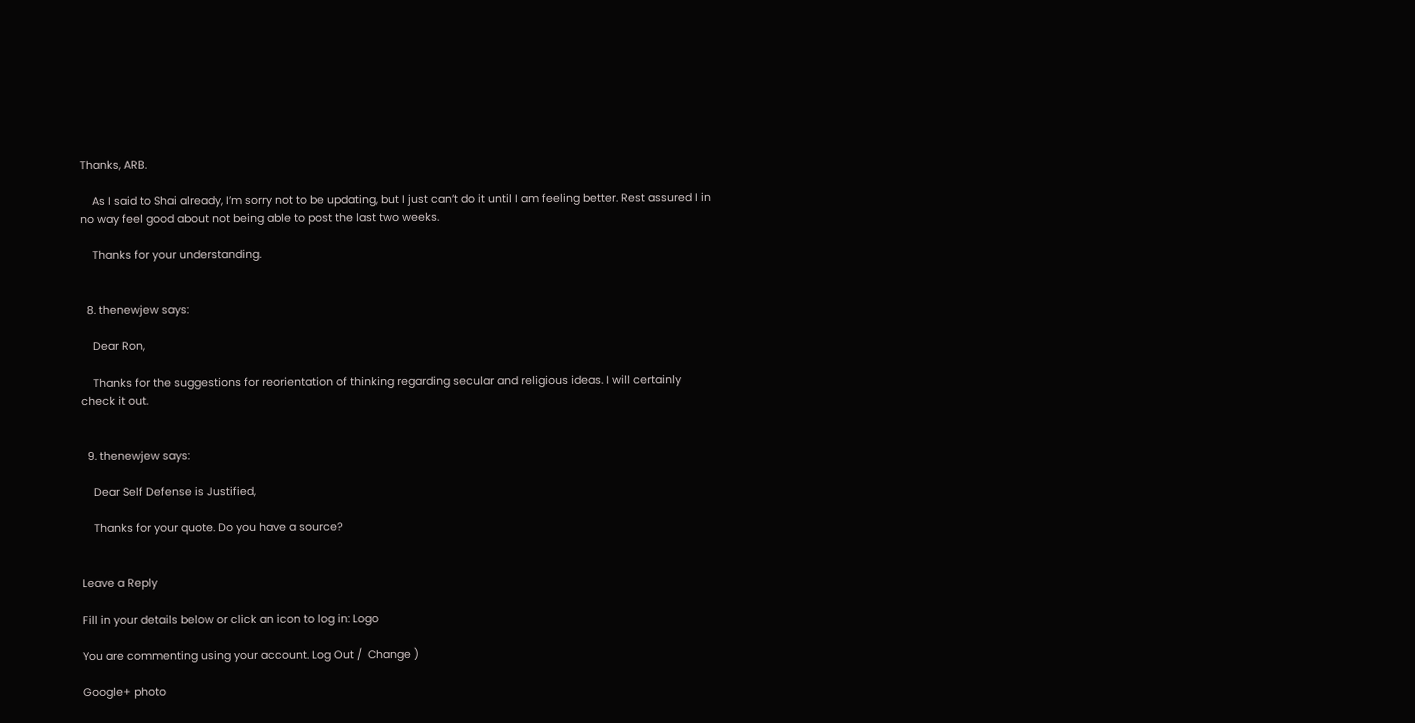Thanks, ARB.

    As I said to Shai already, I’m sorry not to be updating, but I just can’t do it until I am feeling better. Rest assured I in no way feel good about not being able to post the last two weeks.

    Thanks for your understanding.


  8. thenewjew says:

    Dear Ron,

    Thanks for the suggestions for reorientation of thinking regarding secular and religious ideas. I will certainly check it out.


  9. thenewjew says:

    Dear Self Defense is Justified,

    Thanks for your quote. Do you have a source?


Leave a Reply

Fill in your details below or click an icon to log in: Logo

You are commenting using your account. Log Out /  Change )

Google+ photo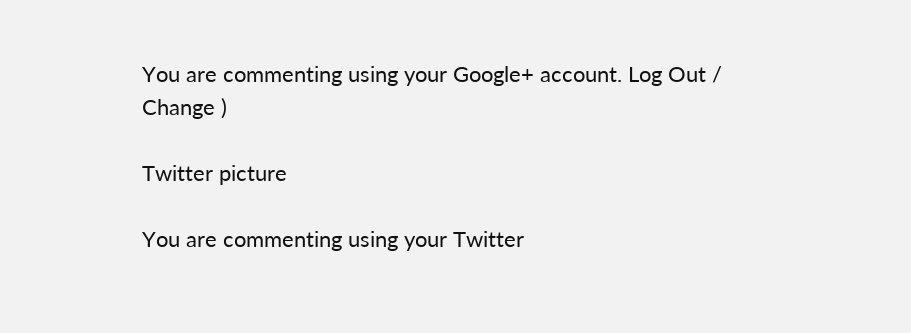You are commenting using your Google+ account. Log Out /  Change )

Twitter picture

You are commenting using your Twitter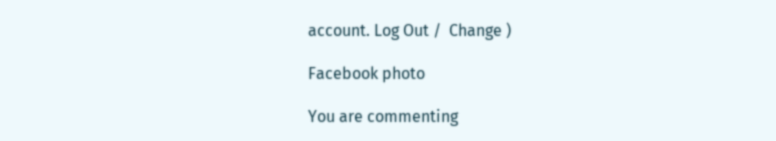account. Log Out /  Change )

Facebook photo

You are commenting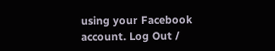using your Facebook account. Log Out /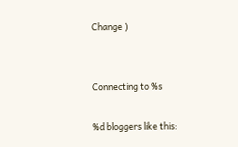Change )


Connecting to %s

%d bloggers like this: